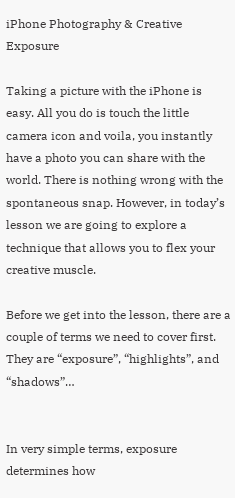iPhone Photography & Creative Exposure

Taking a picture with the iPhone is easy. All you do is touch the little camera icon and voila, you instantly have a photo you can share with the world. There is nothing wrong with the spontaneous snap. However, in today’s lesson we are going to explore a technique that allows you to flex your creative muscle.

Before we get into the lesson, there are a couple of terms we need to cover first. They are “exposure”, “highlights”, and “shadows”…


In very simple terms, exposure determines how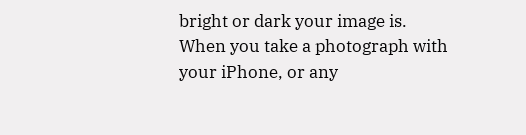bright or dark your image is. When you take a photograph with your iPhone, or any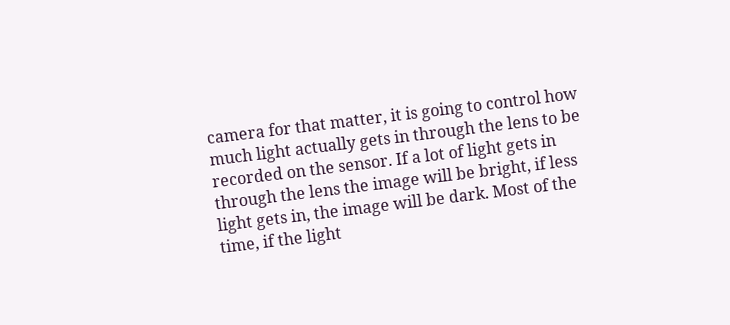camera for that matter, it is going to control how much light actually gets in through the lens to be recorded on the sensor. If a lot of light gets in through the lens the image will be bright, if less light gets in, the image will be dark. Most of the time, if the light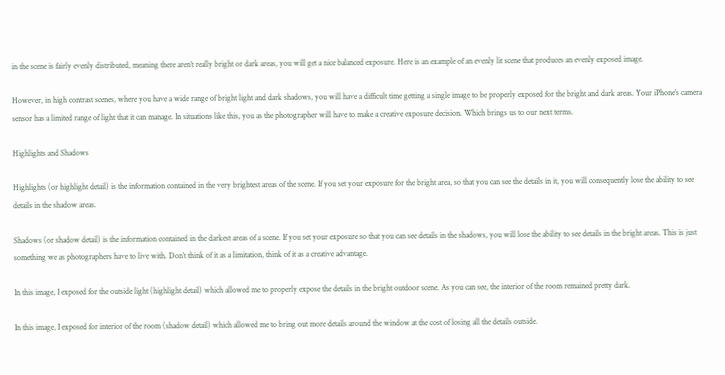in the scene is fairly evenly distributed, meaning there aren’t really bright or dark areas, you will get a nice balanced exposure. Here is an example of an evenly lit scene that produces an evenly exposed image.

However, in high contrast scenes, where you have a wide range of bright light and dark shadows, you will have a difficult time getting a single image to be properly exposed for the bright and dark areas. Your iPhone’s camera sensor has a limited range of light that it can manage. In situations like this, you as the photographer will have to make a creative exposure decision. Which brings us to our next terms.

Highlights and Shadows

Highlights (or highlight detail) is the information contained in the very brightest areas of the scene. If you set your exposure for the bright area, so that you can see the details in it, you will consequently lose the ability to see details in the shadow areas.

Shadows (or shadow detail) is the information contained in the darkest areas of a scene. If you set your exposure so that you can see details in the shadows, you will lose the ability to see details in the bright areas. This is just something we as photographers have to live with. Don’t think of it as a limitation, think of it as a creative advantage.

In this image, I exposed for the outside light (highlight detail) which allowed me to properly expose the details in the bright outdoor scene. As you can see, the interior of the room remained pretty dark.

In this image, I exposed for interior of the room (shadow detail) which allowed me to bring out more details around the window at the cost of losing all the details outside.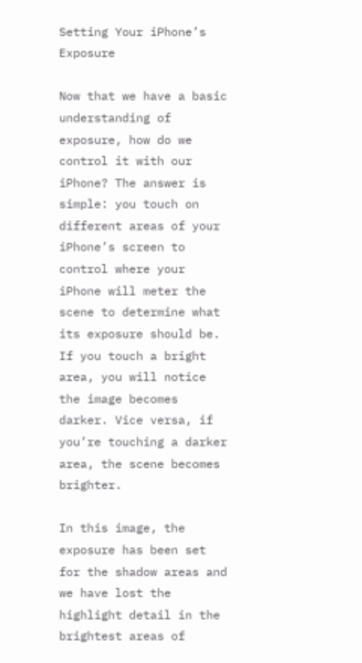Setting Your iPhone’s Exposure

Now that we have a basic understanding of exposure, how do we control it with our iPhone? The answer is simple: you touch on different areas of your iPhone’s screen to control where your iPhone will meter the scene to determine what its exposure should be. If you touch a bright area, you will notice the image becomes darker. Vice versa, if you’re touching a darker area, the scene becomes brighter.

In this image, the exposure has been set for the shadow areas and we have lost the highlight detail in the brightest areas of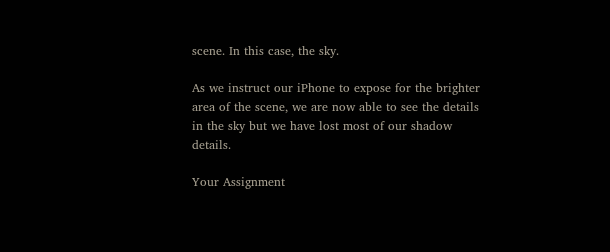scene. In this case, the sky.

As we instruct our iPhone to expose for the brighter area of the scene, we are now able to see the details in the sky but we have lost most of our shadow details.

Your Assignment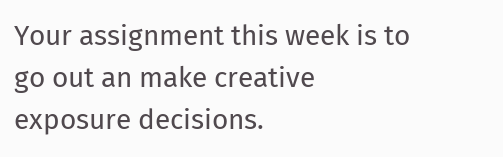Your assignment this week is to go out an make creative exposure decisions.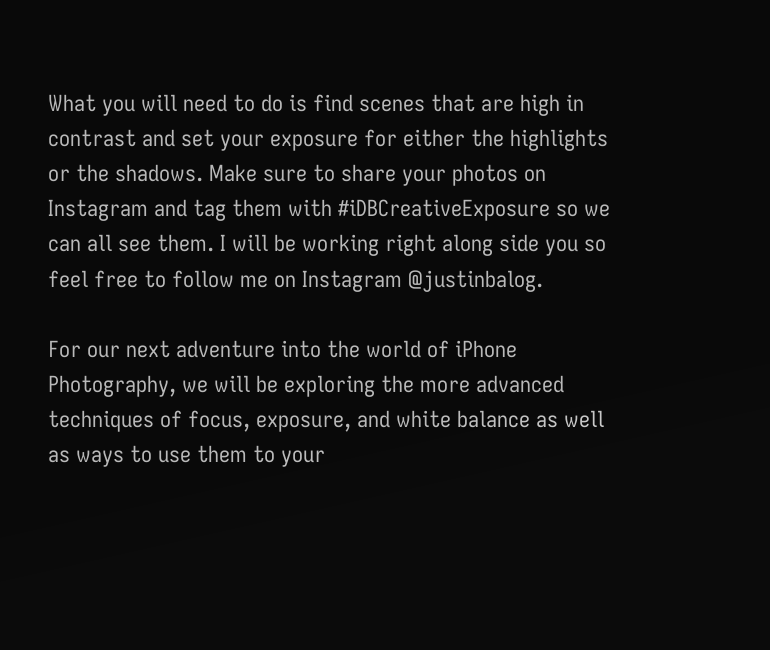What you will need to do is find scenes that are high in contrast and set your exposure for either the highlights or the shadows. Make sure to share your photos on Instagram and tag them with #iDBCreativeExposure so we can all see them. I will be working right along side you so feel free to follow me on Instagram @justinbalog.

For our next adventure into the world of iPhone Photography, we will be exploring the more advanced techniques of focus, exposure, and white balance as well as ways to use them to your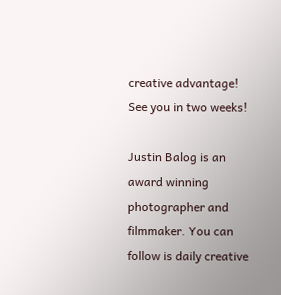creative advantage! See you in two weeks!

Justin Balog is an award winning photographer and filmmaker. You can follow is daily creative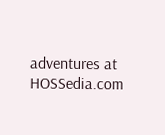adventures at HOSSedia.com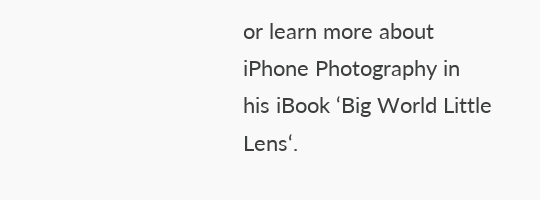or learn more about iPhone Photography in his iBook ‘Big World Little Lens‘.